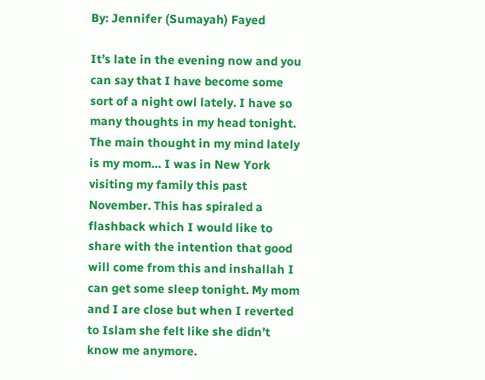By: Jennifer (Sumayah) Fayed

It’s late in the evening now and you can say that I have become some sort of a night owl lately. I have so many thoughts in my head tonight. The main thought in my mind lately is my mom… I was in New York visiting my family this past November. This has spiraled a flashback which I would like to share with the intention that good will come from this and inshallah I can get some sleep tonight. My mom and I are close but when I reverted to Islam she felt like she didn’t know me anymore.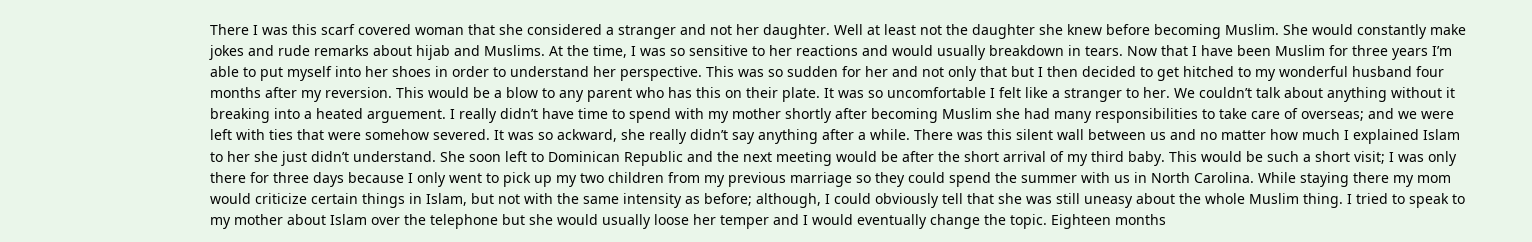There I was this scarf covered woman that she considered a stranger and not her daughter. Well at least not the daughter she knew before becoming Muslim. She would constantly make jokes and rude remarks about hijab and Muslims. At the time, I was so sensitive to her reactions and would usually breakdown in tears. Now that I have been Muslim for three years I’m able to put myself into her shoes in order to understand her perspective. This was so sudden for her and not only that but I then decided to get hitched to my wonderful husband four months after my reversion. This would be a blow to any parent who has this on their plate. It was so uncomfortable I felt like a stranger to her. We couldn’t talk about anything without it breaking into a heated arguement. I really didn’t have time to spend with my mother shortly after becoming Muslim she had many responsibilities to take care of overseas; and we were left with ties that were somehow severed. It was so ackward, she really didn’t say anything after a while. There was this silent wall between us and no matter how much I explained Islam to her she just didn’t understand. She soon left to Dominican Republic and the next meeting would be after the short arrival of my third baby. This would be such a short visit; I was only there for three days because I only went to pick up my two children from my previous marriage so they could spend the summer with us in North Carolina. While staying there my mom would criticize certain things in Islam, but not with the same intensity as before; although, I could obviously tell that she was still uneasy about the whole Muslim thing. I tried to speak to my mother about Islam over the telephone but she would usually loose her temper and I would eventually change the topic. Eighteen months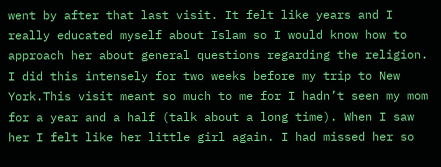went by after that last visit. It felt like years and I really educated myself about Islam so I would know how to approach her about general questions regarding the religion. I did this intensely for two weeks before my trip to New York.This visit meant so much to me for I hadn’t seen my mom for a year and a half (talk about a long time). When I saw her I felt like her little girl again. I had missed her so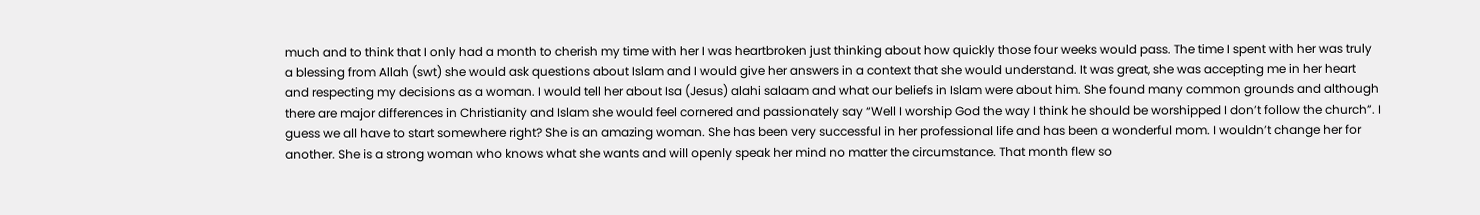much and to think that I only had a month to cherish my time with her I was heartbroken just thinking about how quickly those four weeks would pass. The time I spent with her was truly a blessing from Allah (swt) she would ask questions about Islam and I would give her answers in a context that she would understand. It was great, she was accepting me in her heart and respecting my decisions as a woman. I would tell her about Isa (Jesus) alahi salaam and what our beliefs in Islam were about him. She found many common grounds and although there are major differences in Christianity and Islam she would feel cornered and passionately say “Well I worship God the way I think he should be worshipped I don’t follow the church”. I guess we all have to start somewhere right? She is an amazing woman. She has been very successful in her professional life and has been a wonderful mom. I wouldn’t change her for another. She is a strong woman who knows what she wants and will openly speak her mind no matter the circumstance. That month flew so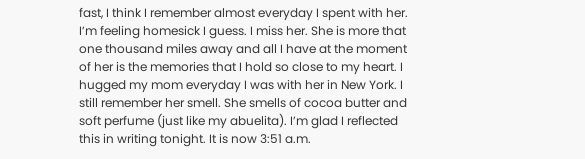fast, I think I remember almost everyday I spent with her. I’m feeling homesick I guess. I miss her. She is more that one thousand miles away and all I have at the moment of her is the memories that I hold so close to my heart. I hugged my mom everyday I was with her in New York. I still remember her smell. She smells of cocoa butter and soft perfume (just like my abuelita). I’m glad I reflected this in writing tonight. It is now 3:51 a.m.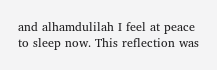and alhamdulilah I feel at peace to sleep now. This reflection was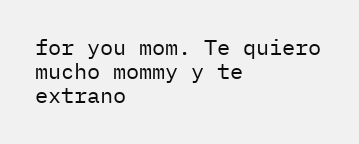for you mom. Te quiero mucho mommy y te extrano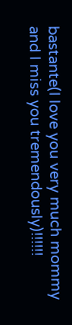bastante(I love you very much mommy and I miss you tremendously)!!!!!!